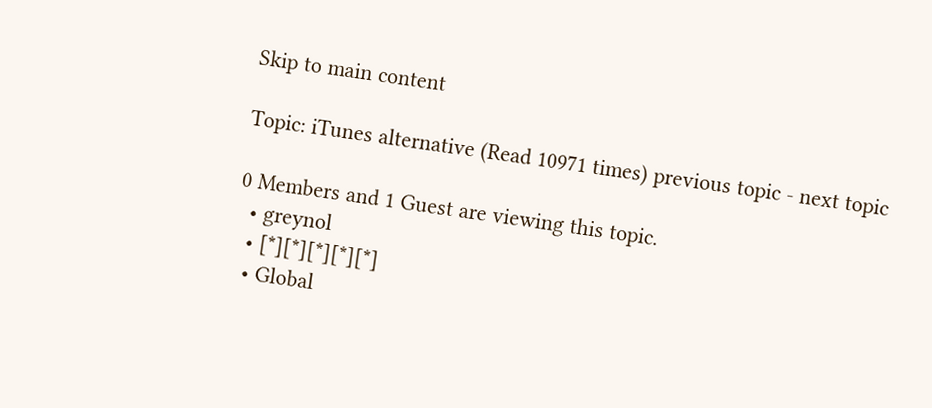Skip to main content

Topic: iTunes alternative (Read 10971 times) previous topic - next topic

0 Members and 1 Guest are viewing this topic.
  • greynol
  • [*][*][*][*][*]
  • Global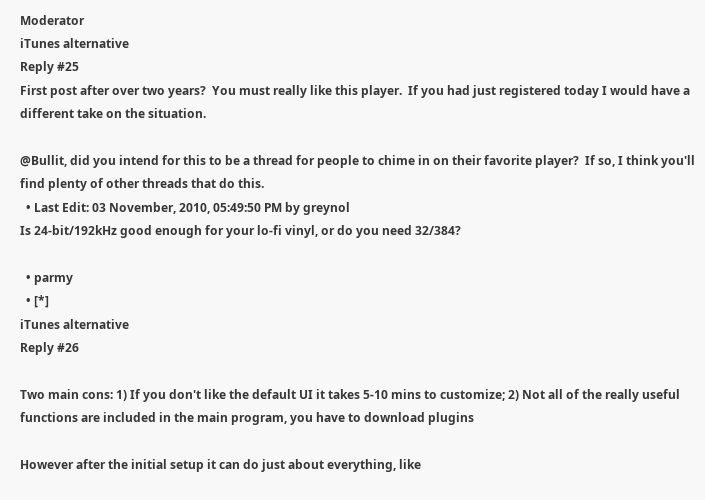Moderator
iTunes alternative
Reply #25
First post after over two years?  You must really like this player.  If you had just registered today I would have a different take on the situation.

@Bullit, did you intend for this to be a thread for people to chime in on their favorite player?  If so, I think you'll find plenty of other threads that do this.
  • Last Edit: 03 November, 2010, 05:49:50 PM by greynol
Is 24-bit/192kHz good enough for your lo-fi vinyl, or do you need 32/384?

  • parmy
  • [*]
iTunes alternative
Reply #26

Two main cons: 1) If you don't like the default UI it takes 5-10 mins to customize; 2) Not all of the really useful functions are included in the main program, you have to download plugins

However after the initial setup it can do just about everything, like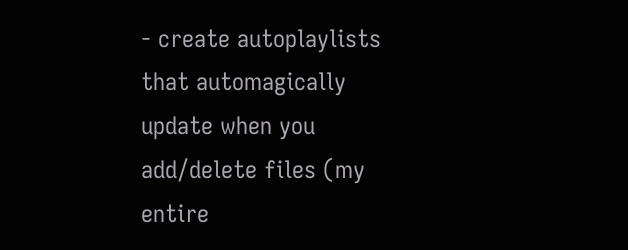- create autoplaylists that automagically update when you add/delete files (my entire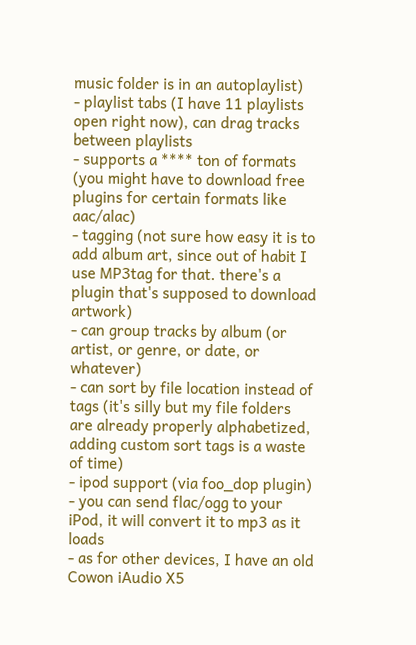music folder is in an autoplaylist)
- playlist tabs (I have 11 playlists open right now), can drag tracks between playlists
- supports a **** ton of formats (you might have to download free plugins for certain formats like aac/alac)
- tagging (not sure how easy it is to add album art, since out of habit I use MP3tag for that. there's a plugin that's supposed to download artwork)
- can group tracks by album (or artist, or genre, or date, or whatever)
- can sort by file location instead of tags (it's silly but my file folders are already properly alphabetized, adding custom sort tags is a waste of time)
- ipod support (via foo_dop plugin) - you can send flac/ogg to your iPod, it will convert it to mp3 as it loads
- as for other devices, I have an old Cowon iAudio X5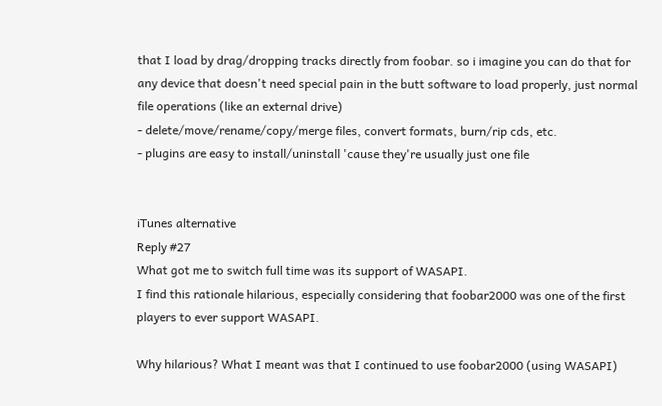that I load by drag/dropping tracks directly from foobar. so i imagine you can do that for any device that doesn't need special pain in the butt software to load properly, just normal file operations (like an external drive)
- delete/move/rename/copy/merge files, convert formats, burn/rip cds, etc.
- plugins are easy to install/uninstall 'cause they're usually just one file


iTunes alternative
Reply #27
What got me to switch full time was its support of WASAPI.
I find this rationale hilarious, especially considering that foobar2000 was one of the first players to ever support WASAPI.

Why hilarious? What I meant was that I continued to use foobar2000 (using WASAPI)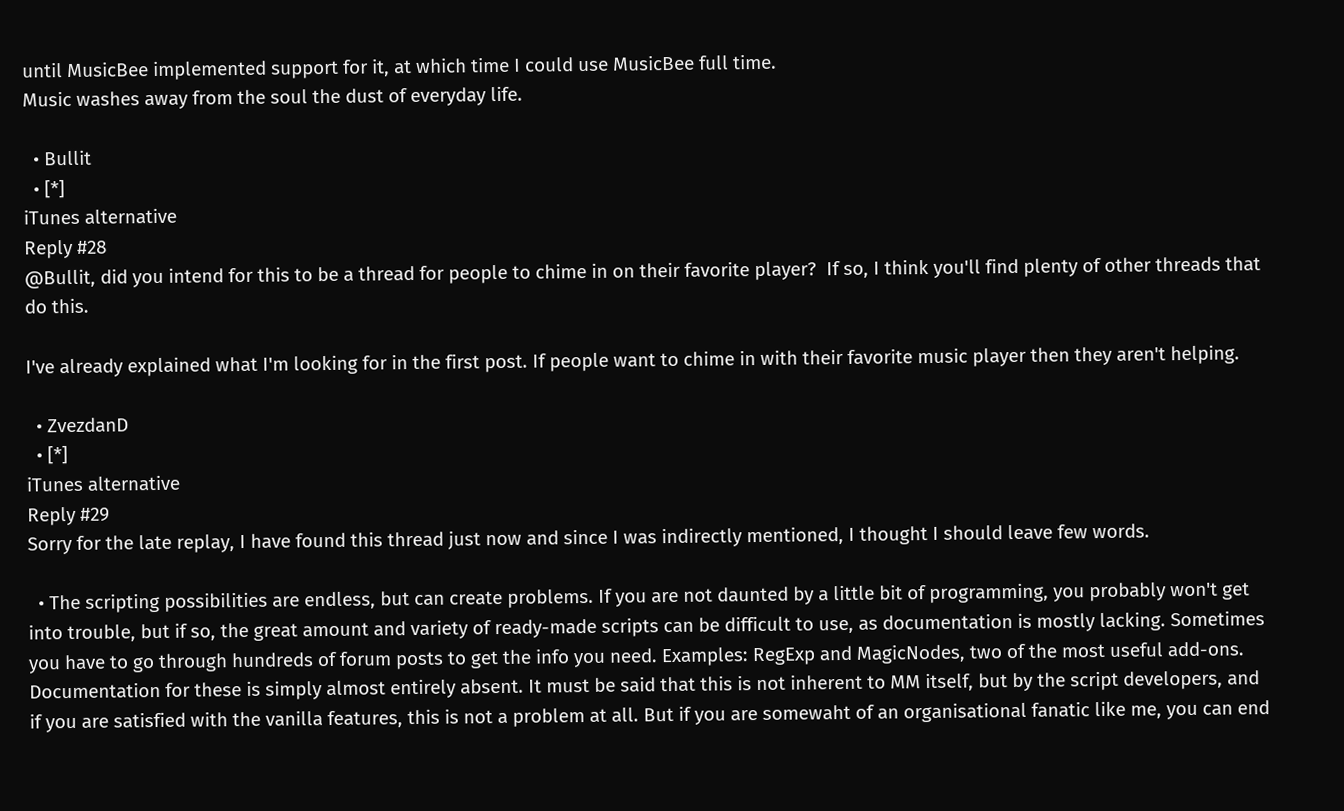until MusicBee implemented support for it, at which time I could use MusicBee full time.
Music washes away from the soul the dust of everyday life.

  • Bullit
  • [*]
iTunes alternative
Reply #28
@Bullit, did you intend for this to be a thread for people to chime in on their favorite player?  If so, I think you'll find plenty of other threads that do this.

I've already explained what I'm looking for in the first post. If people want to chime in with their favorite music player then they aren't helping.

  • ZvezdanD
  • [*]
iTunes alternative
Reply #29
Sorry for the late replay, I have found this thread just now and since I was indirectly mentioned, I thought I should leave few words.

  • The scripting possibilities are endless, but can create problems. If you are not daunted by a little bit of programming, you probably won't get into trouble, but if so, the great amount and variety of ready-made scripts can be difficult to use, as documentation is mostly lacking. Sometimes you have to go through hundreds of forum posts to get the info you need. Examples: RegExp and MagicNodes, two of the most useful add-ons. Documentation for these is simply almost entirely absent. It must be said that this is not inherent to MM itself, but by the script developers, and if you are satisfied with the vanilla features, this is not a problem at all. But if you are somewaht of an organisational fanatic like me, you can end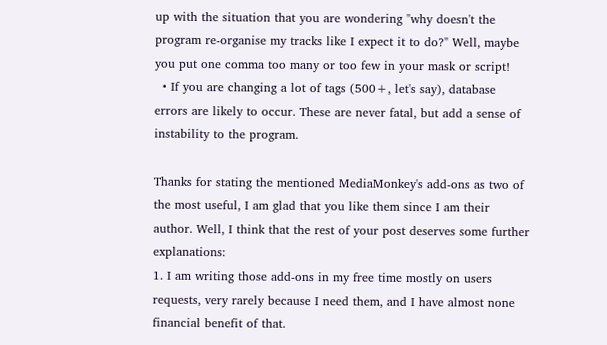up with the situation that you are wondering "why doesn't the  program re-organise my tracks like I expect it to do?" Well, maybe you put one comma too many or too few in your mask or script!
  • If you are changing a lot of tags (500+, let's say), database errors are likely to occur. These are never fatal, but add a sense of instability to the program.

Thanks for stating the mentioned MediaMonkey's add-ons as two of the most useful, I am glad that you like them since I am their author. Well, I think that the rest of your post deserves some further explanations:
1. I am writing those add-ons in my free time mostly on users requests, very rarely because I need them, and I have almost none financial benefit of that.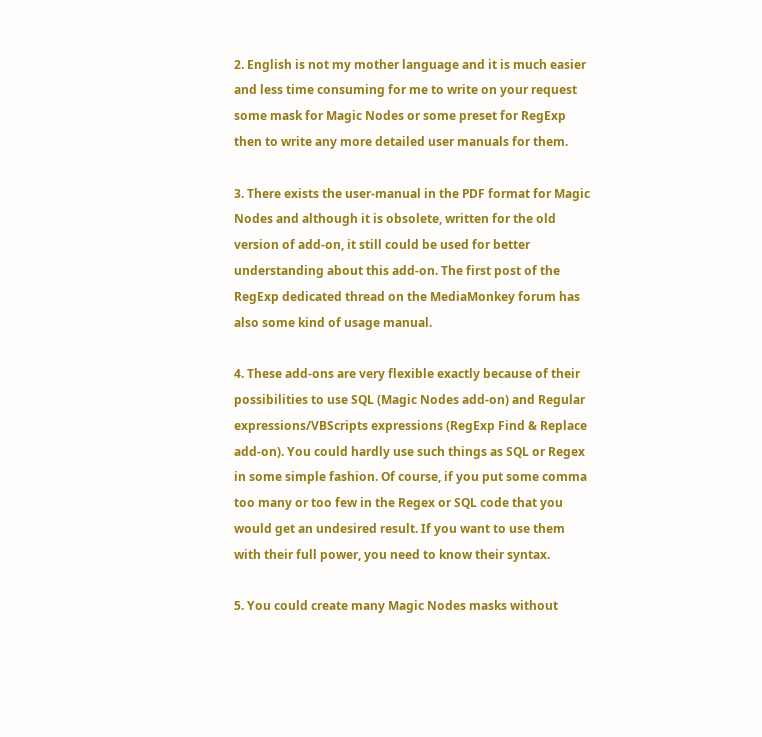2. English is not my mother language and it is much easier and less time consuming for me to write on your request some mask for Magic Nodes or some preset for RegExp then to write any more detailed user manuals for them.

3. There exists the user-manual in the PDF format for Magic Nodes and although it is obsolete, written for the old version of add-on, it still could be used for better understanding about this add-on. The first post of the RegExp dedicated thread on the MediaMonkey forum has also some kind of usage manual.

4. These add-ons are very flexible exactly because of their possibilities to use SQL (Magic Nodes add-on) and Regular expressions/VBScripts expressions (RegExp Find & Replace add-on). You could hardly use such things as SQL or Regex in some simple fashion. Of course, if you put some comma too many or too few in the Regex or SQL code that you would get an undesired result. If you want to use them with their full power, you need to know their syntax.

5. You could create many Magic Nodes masks without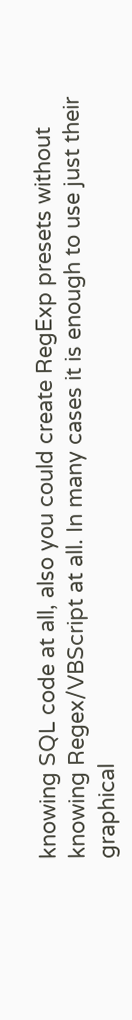knowing SQL code at all, also you could create RegExp presets without knowing Regex/VBScript at all. In many cases it is enough to use just their graphical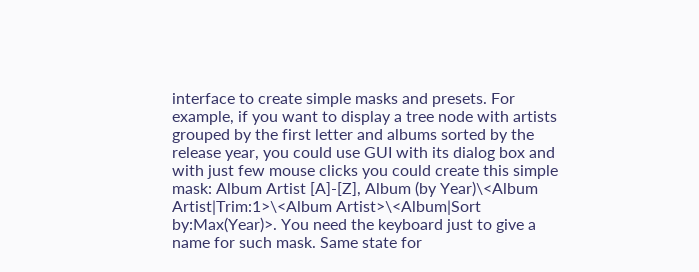interface to create simple masks and presets. For example, if you want to display a tree node with artists grouped by the first letter and albums sorted by the release year, you could use GUI with its dialog box and with just few mouse clicks you could create this simple mask: Album Artist [A]-[Z], Album (by Year)\<Album Artist|Trim:1>\<Album Artist>\<Album|Sort by:Max(Year)>. You need the keyboard just to give a name for such mask. Same state for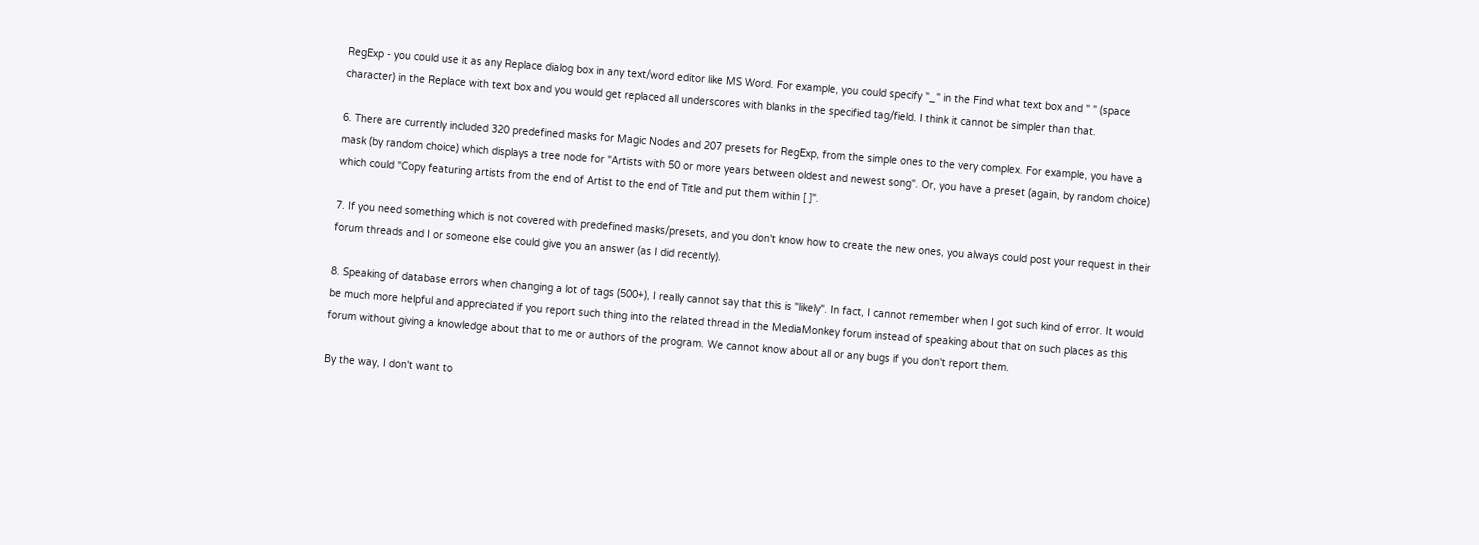RegExp - you could use it as any Replace dialog box in any text/word editor like MS Word. For example, you could specify "_" in the Find what text box and " " (space character) in the Replace with text box and you would get replaced all underscores with blanks in the specified tag/field. I think it cannot be simpler than that.

6. There are currently included 320 predefined masks for Magic Nodes and 207 presets for RegExp, from the simple ones to the very complex. For example, you have a mask (by random choice) which displays a tree node for "Artists with 50 or more years between oldest and newest song". Or, you have a preset (again, by random choice) which could "Copy featuring artists from the end of Artist to the end of Title and put them within [ ]".

7. If you need something which is not covered with predefined masks/presets, and you don't know how to create the new ones, you always could post your request in their forum threads and I or someone else could give you an answer (as I did recently).

8. Speaking of database errors when changing a lot of tags (500+), I really cannot say that this is "likely". In fact, I cannot remember when I got such kind of error. It would be much more helpful and appreciated if you report such thing into the related thread in the MediaMonkey forum instead of speaking about that on such places as this forum without giving a knowledge about that to me or authors of the program. We cannot know about all or any bugs if you don't report them.

By the way, I don't want to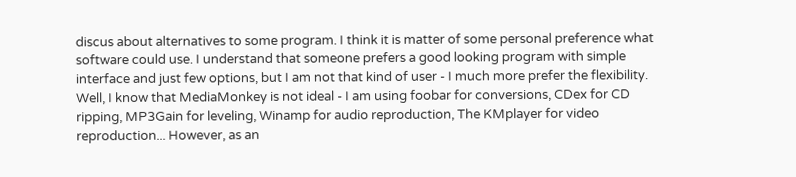discus about alternatives to some program. I think it is matter of some personal preference what software could use. I understand that someone prefers a good looking program with simple interface and just few options, but I am not that kind of user - I much more prefer the flexibility. Well, I know that MediaMonkey is not ideal - I am using foobar for conversions, CDex for CD ripping, MP3Gain for leveling, Winamp for audio reproduction, The KMplayer for video reproduction... However, as an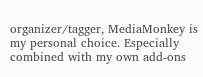organizer/tagger, MediaMonkey is my personal choice. Especially combined with my own add-ons